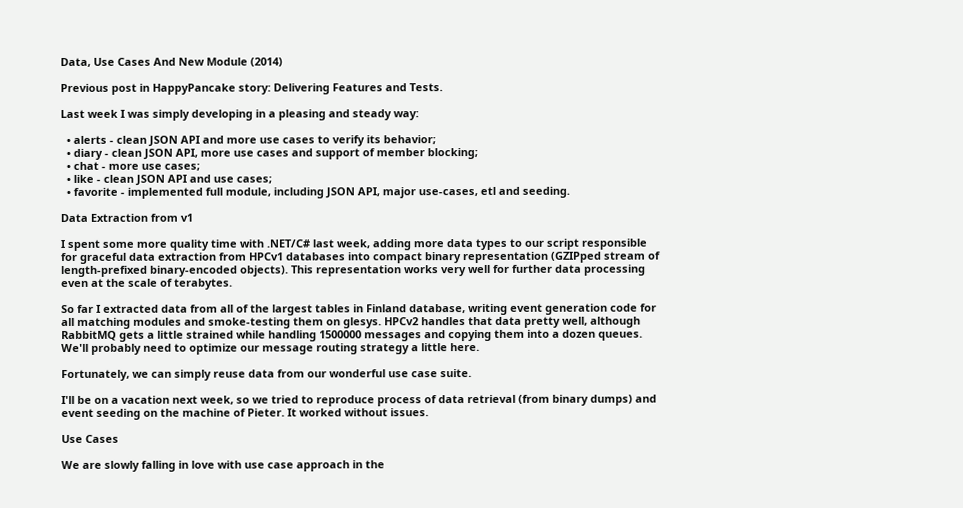Data, Use Cases And New Module (2014)

Previous post in HappyPancake story: Delivering Features and Tests.

Last week I was simply developing in a pleasing and steady way:

  • alerts - clean JSON API and more use cases to verify its behavior;
  • diary - clean JSON API, more use cases and support of member blocking;
  • chat - more use cases;
  • like - clean JSON API and use cases;
  • favorite - implemented full module, including JSON API, major use-cases, etl and seeding.

Data Extraction from v1

I spent some more quality time with .NET/C# last week, adding more data types to our script responsible for graceful data extraction from HPCv1 databases into compact binary representation (GZIPped stream of length-prefixed binary-encoded objects). This representation works very well for further data processing even at the scale of terabytes.

So far I extracted data from all of the largest tables in Finland database, writing event generation code for all matching modules and smoke-testing them on glesys. HPCv2 handles that data pretty well, although RabbitMQ gets a little strained while handling 1500000 messages and copying them into a dozen queues. We'll probably need to optimize our message routing strategy a little here.

Fortunately, we can simply reuse data from our wonderful use case suite.

I'll be on a vacation next week, so we tried to reproduce process of data retrieval (from binary dumps) and event seeding on the machine of Pieter. It worked without issues.

Use Cases

We are slowly falling in love with use case approach in the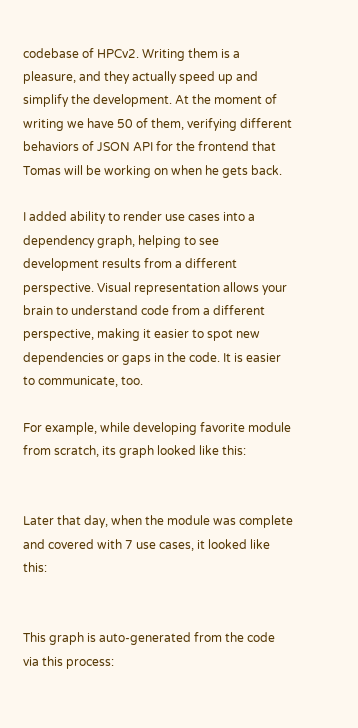codebase of HPCv2. Writing them is a pleasure, and they actually speed up and simplify the development. At the moment of writing we have 50 of them, verifying different behaviors of JSON API for the frontend that Tomas will be working on when he gets back.

I added ability to render use cases into a dependency graph, helping to see development results from a different perspective. Visual representation allows your brain to understand code from a different perspective, making it easier to spot new dependencies or gaps in the code. It is easier to communicate, too.

For example, while developing favorite module from scratch, its graph looked like this:


Later that day, when the module was complete and covered with 7 use cases, it looked like this:


This graph is auto-generated from the code via this process: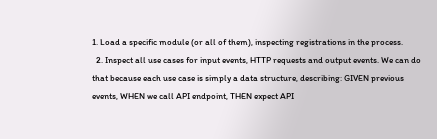1. Load a specific module (or all of them), inspecting registrations in the process.
  2. Inspect all use cases for input events, HTTP requests and output events. We can do that because each use case is simply a data structure, describing: GIVEN previous events, WHEN we call API endpoint, THEN expect API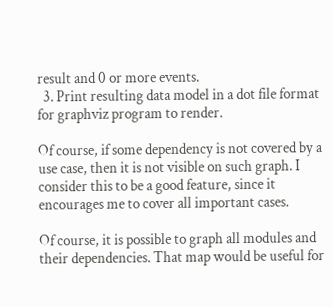result and 0 or more events.
  3. Print resulting data model in a dot file format for graphviz program to render.

Of course, if some dependency is not covered by a use case, then it is not visible on such graph. I consider this to be a good feature, since it encourages me to cover all important cases.

Of course, it is possible to graph all modules and their dependencies. That map would be useful for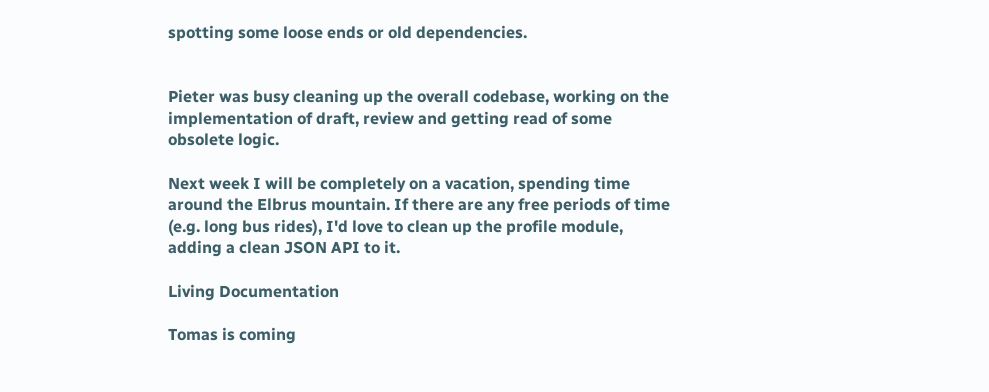spotting some loose ends or old dependencies.


Pieter was busy cleaning up the overall codebase, working on the implementation of draft, review and getting read of some obsolete logic.

Next week I will be completely on a vacation, spending time around the Elbrus mountain. If there are any free periods of time (e.g. long bus rides), I'd love to clean up the profile module, adding a clean JSON API to it.

Living Documentation

Tomas is coming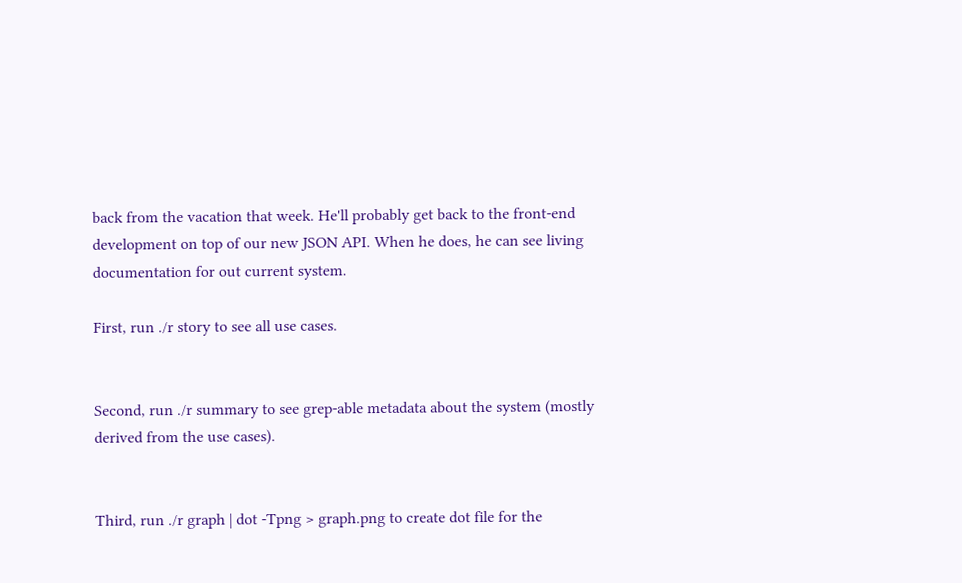back from the vacation that week. He'll probably get back to the front-end development on top of our new JSON API. When he does, he can see living documentation for out current system.

First, run ./r story to see all use cases.


Second, run ./r summary to see grep-able metadata about the system (mostly derived from the use cases).


Third, run ./r graph | dot -Tpng > graph.png to create dot file for the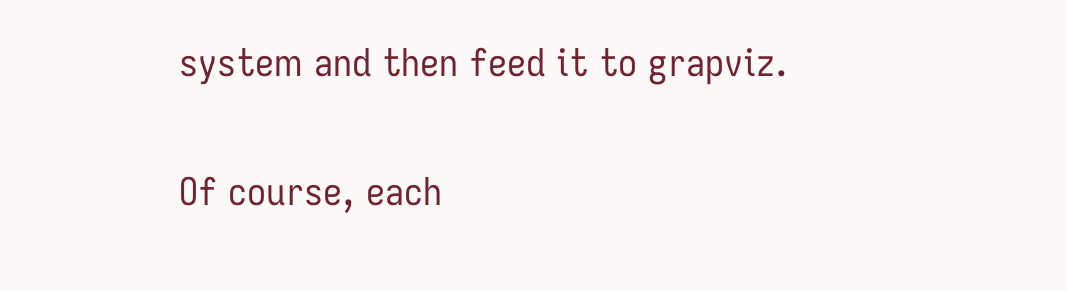system and then feed it to grapviz.

Of course, each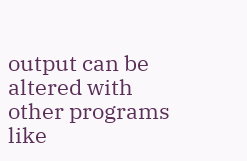output can be altered with other programs like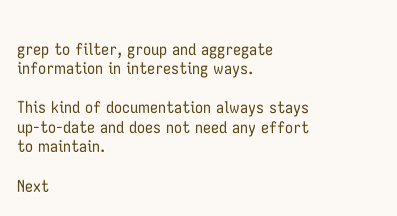grep to filter, group and aggregate information in interesting ways.

This kind of documentation always stays up-to-date and does not need any effort to maintain.

Next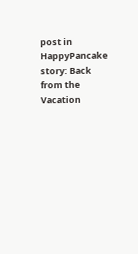post in HappyPancake story: Back from the Vacation